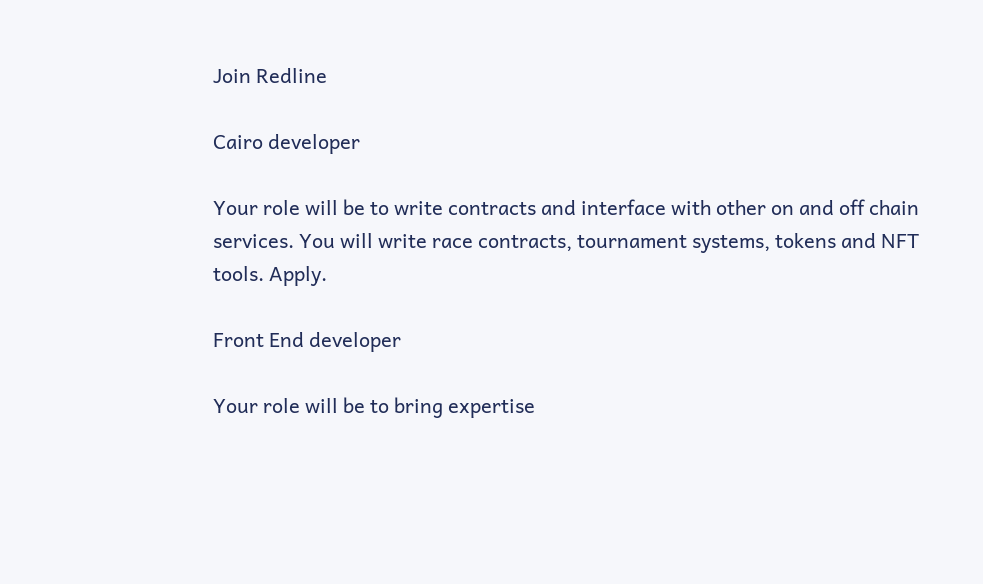Join Redline

Cairo developer

Your role will be to write contracts and interface with other on and off chain services. You will write race contracts, tournament systems, tokens and NFT tools. Apply.

Front End developer

Your role will be to bring expertise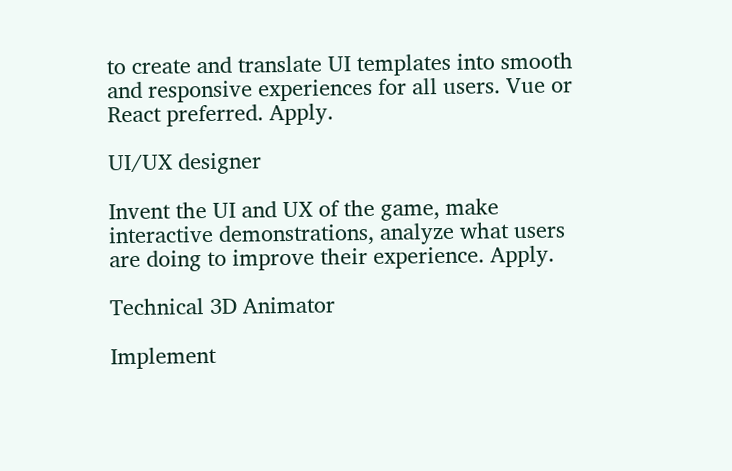to create and translate UI templates into smooth and responsive experiences for all users. Vue or React preferred. Apply.

UI/UX designer

Invent the UI and UX of the game, make interactive demonstrations, analyze what users are doing to improve their experience. Apply.

Technical 3D Animator

Implement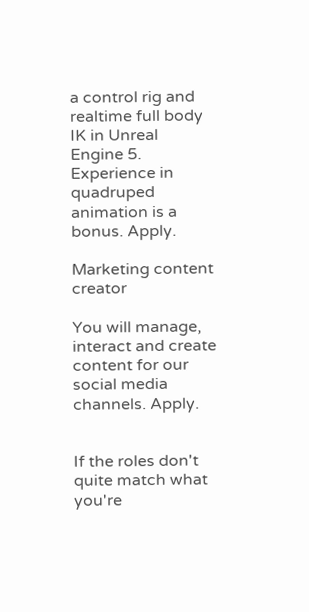a control rig and realtime full body IK in Unreal Engine 5. Experience in quadruped animation is a bonus. Apply.

Marketing content creator

You will manage, interact and create content for our social media channels. Apply.


If the roles don't quite match what you're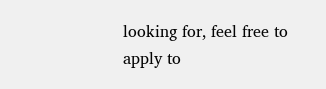looking for, feel free to apply to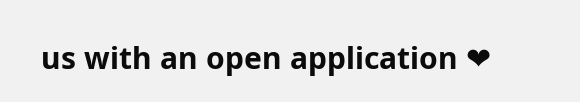us with an open application ❤